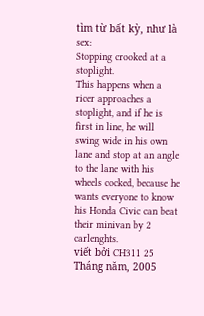tìm từ bất kỳ, như là sex:
Stopping crooked at a stoplight.
This happens when a ricer approaches a stoplight, and if he is first in line, he will swing wide in his own lane and stop at an angle to the lane with his wheels cocked, because he wants everyone to know his Honda Civic can beat their minivan by 2 carlenghts.
viết bởi CH311 25 Tháng năm, 2005